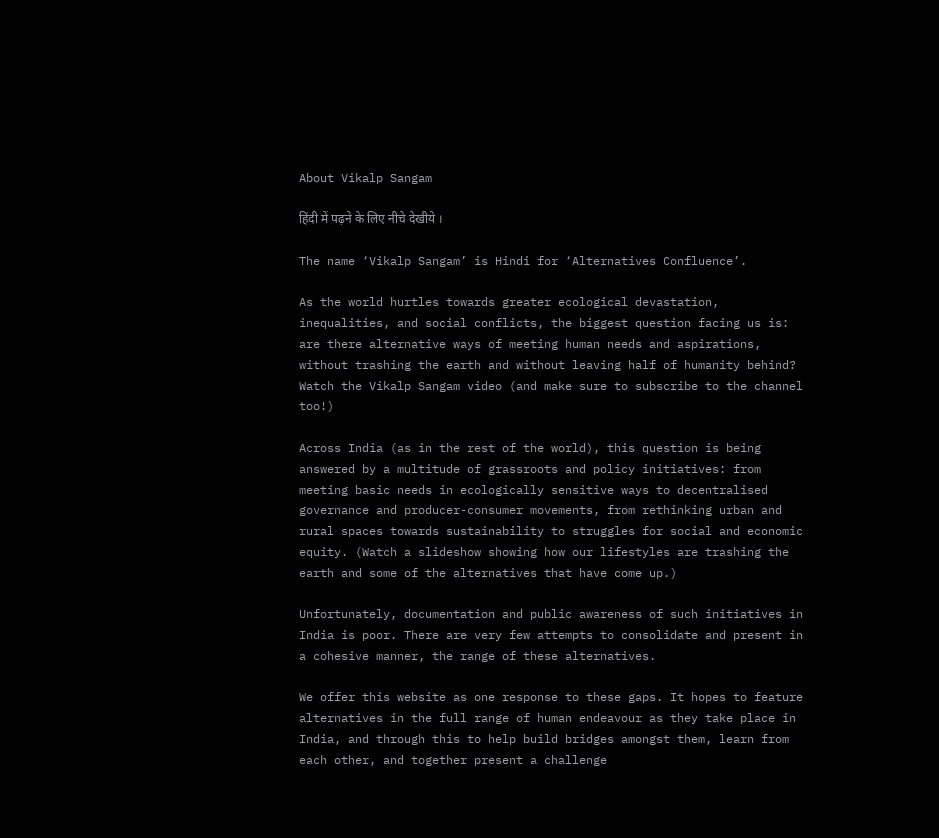About Vikalp Sangam

हिंदी में पढ़ने के लिए नीचे देखीये ।

The name ‘Vikalp Sangam’ is Hindi for ‘Alternatives Confluence’.

As the world hurtles towards greater ecological devastation, inequalities, and social conflicts, the biggest question facing us is: are there alternative ways of meeting human needs and aspirations, without trashing the earth and without leaving half of humanity behind? Watch the Vikalp Sangam video (and make sure to subscribe to the channel too!)

Across India (as in the rest of the world), this question is being answered by a multitude of grassroots and policy initiatives: from meeting basic needs in ecologically sensitive ways to decentralised governance and producer-consumer movements, from rethinking urban and rural spaces towards sustainability to struggles for social and economic equity. (Watch a slideshow showing how our lifestyles are trashing the earth and some of the alternatives that have come up.)

Unfortunately, documentation and public awareness of such initiatives in India is poor. There are very few attempts to consolidate and present in a cohesive manner, the range of these alternatives.

We offer this website as one response to these gaps. It hopes to feature alternatives in the full range of human endeavour as they take place in India, and through this to help build bridges amongst them, learn from each other, and together present a challenge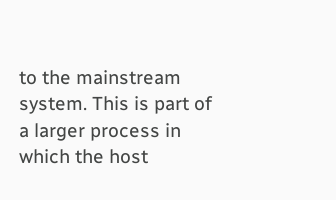to the mainstream system. This is part of a larger process in which the host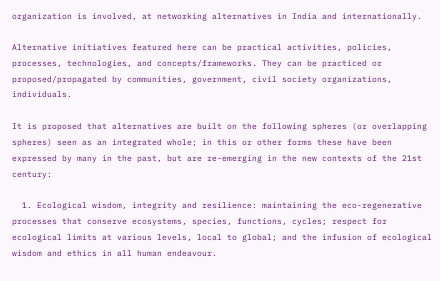organization is involved, at networking alternatives in India and internationally.

Alternative initiatives featured here can be practical activities, policies, processes, technologies, and concepts/frameworks. They can be practiced or proposed/propagated by communities, government, civil society organizations, individuals.

It is proposed that alternatives are built on the following spheres (or overlapping spheres) seen as an integrated whole; in this or other forms these have been expressed by many in the past, but are re-emerging in the new contexts of the 21st century:

  1. Ecological wisdom, integrity and resilience: maintaining the eco-regenerative processes that conserve ecosystems, species, functions, cycles; respect for ecological limits at various levels, local to global; and the infusion of ecological wisdom and ethics in all human endeavour.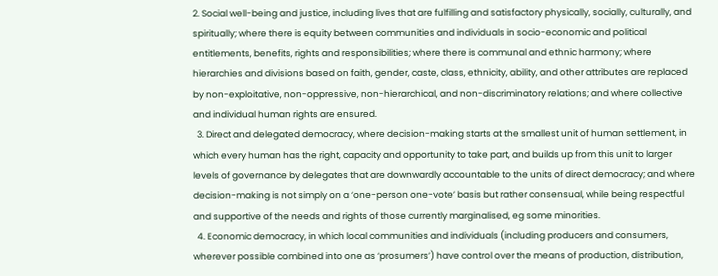2. Social well-being and justice, including lives that are fulfilling and satisfactory physically, socially, culturally, and spiritually; where there is equity between communities and individuals in socio-economic and political entitlements, benefits, rights and responsibilities; where there is communal and ethnic harmony; where hierarchies and divisions based on faith, gender, caste, class, ethnicity, ability, and other attributes are replaced by non-exploitative, non-oppressive, non-hierarchical, and non-discriminatory relations; and where collective and individual human rights are ensured.
  3. Direct and delegated democracy, where decision-making starts at the smallest unit of human settlement, in which every human has the right, capacity and opportunity to take part, and builds up from this unit to larger levels of governance by delegates that are downwardly accountable to the units of direct democracy; and where decision-making is not simply on a ‘one-person one-vote’ basis but rather consensual, while being respectful and supportive of the needs and rights of those currently marginalised, eg some minorities.
  4. Economic democracy, in which local communities and individuals (including producers and consumers, wherever possible combined into one as ‘prosumers’) have control over the means of production, distribution,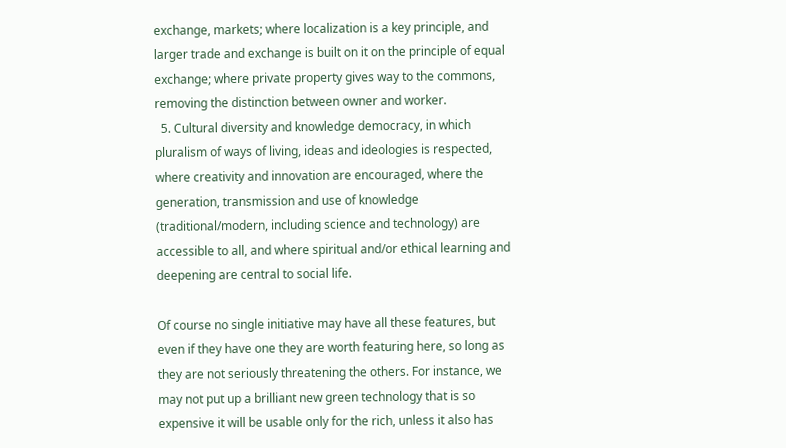exchange, markets; where localization is a key principle, and larger trade and exchange is built on it on the principle of equal exchange; where private property gives way to the commons, removing the distinction between owner and worker.
  5. Cultural diversity and knowledge democracy, in which pluralism of ways of living, ideas and ideologies is respected, where creativity and innovation are encouraged, where the generation, transmission and use of knowledge (traditional/modern, including science and technology) are accessible to all, and where spiritual and/or ethical learning and deepening are central to social life.

Of course no single initiative may have all these features, but even if they have one they are worth featuring here, so long as they are not seriously threatening the others. For instance, we may not put up a brilliant new green technology that is so expensive it will be usable only for the rich, unless it also has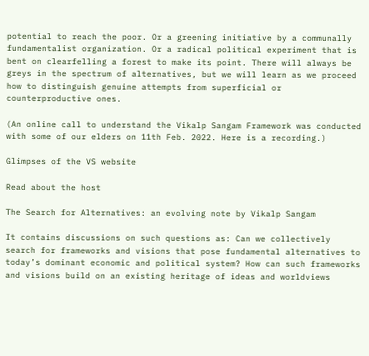potential to reach the poor. Or a greening initiative by a communally fundamentalist organization. Or a radical political experiment that is bent on clearfelling a forest to make its point. There will always be greys in the spectrum of alternatives, but we will learn as we proceed how to distinguish genuine attempts from superficial or counterproductive ones.

(An online call to understand the Vikalp Sangam Framework was conducted with some of our elders on 11th Feb. 2022. Here is a recording.)

Glimpses of the VS website

Read about the host

The Search for Alternatives: an evolving note by Vikalp Sangam

It contains discussions on such questions as: Can we collectively search for frameworks and visions that pose fundamental alternatives to today’s dominant economic and political system? How can such frameworks and visions build on an existing heritage of ideas and worldviews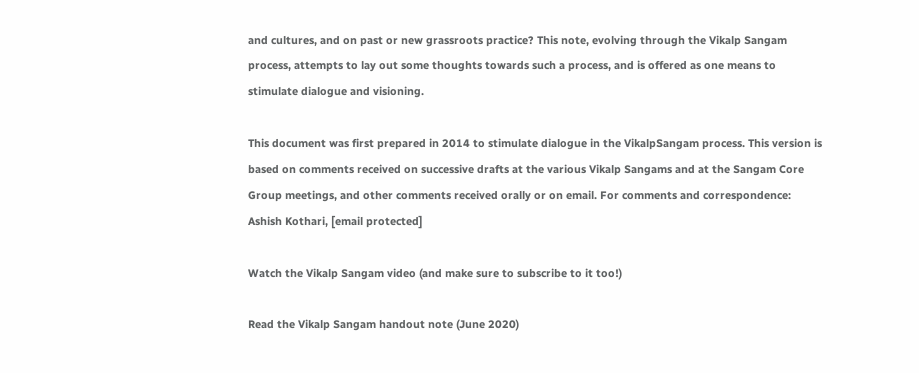and cultures, and on past or new grassroots practice? This note, evolving through the Vikalp Sangam process, attempts to lay out some thoughts towards such a process, and is offered as one means to stimulate dialogue and visioning.

This document was first prepared in 2014 to stimulate dialogue in the VikalpSangam process. This version is based on comments received on successive drafts at the various Vikalp Sangams and at the Sangam Core Group meetings, and other comments received orally or on email. For comments and correspondence: Ashish Kothari, [email protected]

Watch the Vikalp Sangam video (and make sure to subscribe to it too!)

Read the Vikalp Sangam handout note (June 2020)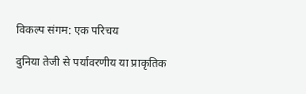विकल्प संगम: एक परिचय

दुनिया तेजी से पर्यावरणीय या प्राकृतिक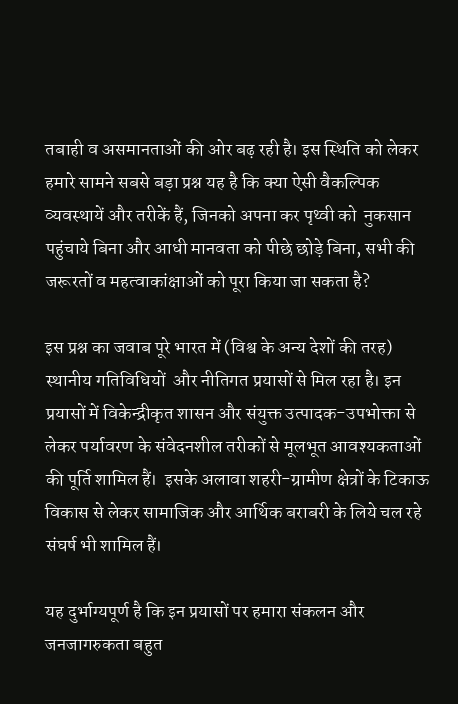तबाही व असमानताओं की ओर बढ़ रही है। इस स्थिति को लेकर हमारे सामने सबसे बड़ा प्रश्न यह है कि क्या ऐसी वैकल्पिक व्यवस्थायें और तरीकें हैं, जिनको अपना कर पृथ्वी को  नुकसान पहुंचाये बिना और आधी मानवता को पीछे छोड़े बिना, सभी की जरूरतों व महत्वाकांक्षाओं को पूरा किया जा सकता है?

इस प्रश्न का जवाब पूरे भारत में (विश्व के अन्य देशों की तरह) स्थानीय गतिविधियों  और नीतिगत प्रयासों से मिल रहा है। इन प्रयासों में विकेन्द्रीकृत शासन और संयुक्त उत्पादक-उपभोक्ता से लेकर पर्यावरण के संवेदनशील तरीकों से मूलभूत आवश्यकताओं की पूर्ति शामिल हैं।  इसके अलावा शहरी-ग्रामीण क्षेत्रों के टिकाऊ विकास से लेकर सामाजिक और आर्थिक बराबरी के लिये चल रहे संघर्ष भी शामिल हैं।

यह दुर्भाग्यपूर्ण है कि इन प्रयासों पर हमारा संकलन और जनजागरुकता बहुत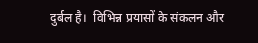दुर्बल है।  विभिन्न प्रयासों के संकलन और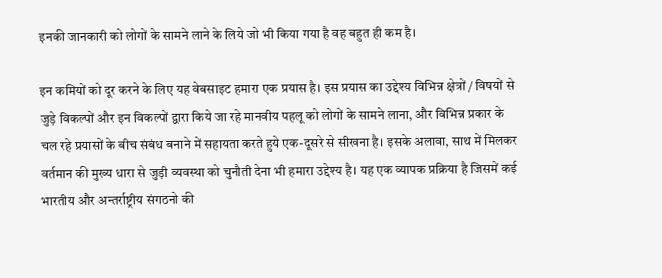इनकी जानकारी को लोगों के सामने लाने के लिये जो भी किया गया है वह बहुत ही कम है।

इन कमियों को दूर करने के लिए यह वेबसाइट हमारा एक प्रयास है। इस प्रयास का उद्देश्य विभिन्न क्षेत्रों / विषयों से जुड़े विकल्पों और इन विकल्पों द्वारा किये जा रहे मानवीय पहलू को लोगों के सामने लाना, और विभिन्न प्रकार के चल रहे प्रयासों के बीच संबंध बनाने में सहायता करते हुये एक-दूसरे से सीखना है। इसके अलावा, साथ में मिलकर वर्तमान की मुख्य धारा से जुड़ी व्यवस्था को चुनौती देना भी हमारा उद्देश्य है। यह एक व्यापक प्रक्रिया है जिसमें कई भारतीय और अन्तर्राष्ट्रीय संगठनो की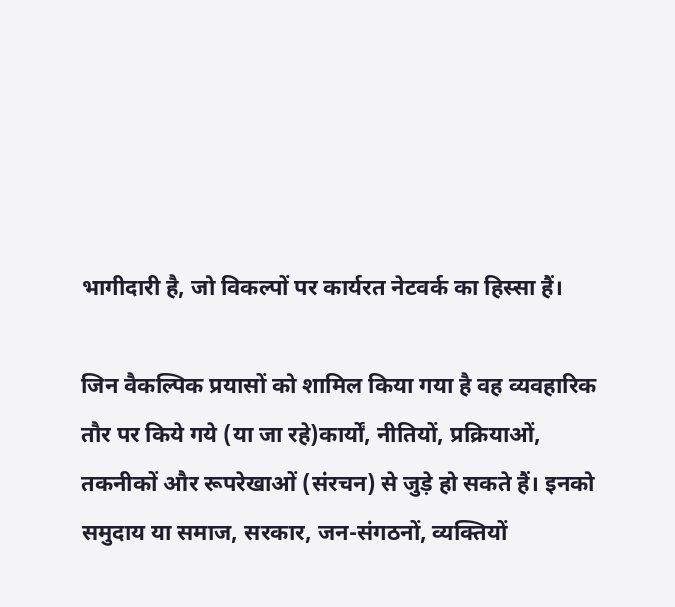भागीदारी है, जो विकल्पों पर कार्यरत नेटवर्क का हिस्सा हैं।

जिन वैकल्पिक प्रयासों को शामिल किया गया है वह व्यवहारिक तौर पर किये गये (या जा रहे)कार्यों, नीतियों, प्रक्रियाओं, तकनीकों और रूपरेखाओं (संरचन) से जुड़े हो सकते हैं। इनको समुदाय या समाज, सरकार, जन-संगठनों, व्यक्तियों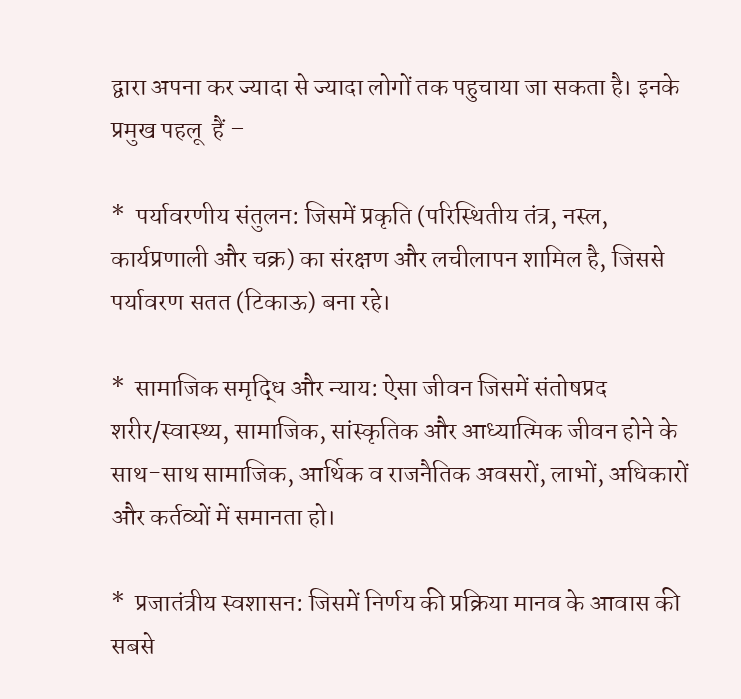द्वारा अपना कर ज्यादा से ज्यादा लोगों तक पहुचाया जा सकता है। इनके प्रमुख पहलू  हैं –

*  पर्यावरणीय संतुलन: जिसमें प्रकृति (परिस्थितीय तंत्र, नस्ल, कार्यप्रणाली और चक्र) का संरक्षण और लचीलापन शामिल है, जिससे पर्यावरण सतत (टिकाऊ) बना रहे।

*  सामाजिक समृद्धि और न्याय: ऐसा जीवन जिसमें संतोषप्रद शरीर/स्वास्थ्य, सामाजिक, सांस्कृतिक और आध्यात्मिक जीवन होने के साथ-साथ सामाजिक, आर्थिक व राजनैतिक अवसरों, लाभों, अधिकारों और कर्तव्यों में समानता हो।

*  प्रजातंत्रीय स्वशासन: जिसमें निर्णय की प्रक्रिया मानव के आवास की सबसे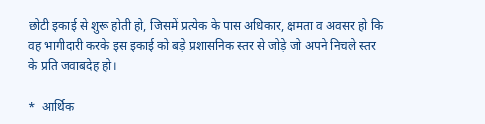छोटी इकाई से शुरू होती हो, जिसमें प्रत्येक के पास अधिकार, क्षमता व अवसर हो कि वह भागीदारी करके इस इकाई को बड़े प्रशासनिक स्तर से जोड़े जो अपने निचले स्तर के प्रति जवाबदेह हो।

*  आर्थिक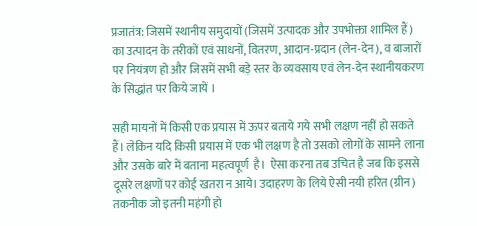प्रजातंत्र: जिसमें स्थानीय समुदायों (जिसमें उत्पादक और उपभोक्ता शामिल हैं) का उत्पादन के तरीकों एवं साधनों, वितरण, आदान-प्रदान (लेन-देन), व बाजारों पर नियंत्रण हो और जिसमें सभी बड़े स्तर के व्यवसाय एवं लेन-देन स्थानीयकरण के सिद्धांत पर किये जायें ।

सही मायनों में किसी एक प्रयास में ऊपर बताये गये सभी लक्षण नहीं हो सकते हैं। लेकिन यदि किसी प्रयास में एक भी लक्षण है तो उसको लोगों के सामने लाना और उसके बारे में बताना महत्वपूर्ण  है।  ऐसा करना तब उचित है जब कि इससे दूसरे लक्षणों पर कोई खतरा न आये। उदाहरण के लिये ऐसी नयी हरित (ग्रीन) तकनीक जो इतनी महंगी हो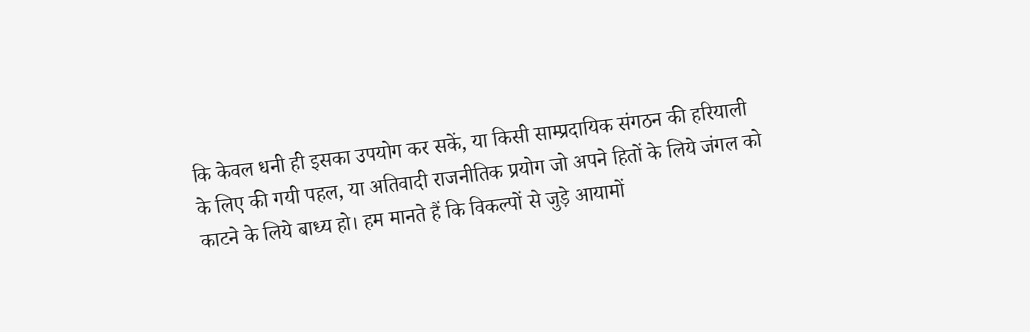कि केवल धनी ही इसका उपयोग कर सकें, या किसी साम्प्रदायिक संगठन की हरियाली के लिए की गयी पहल, या अतिवादी राजनीतिक प्रयोग जो अपने हितों के लिये जंगल को काटने के लिये बाध्य हो। हम मानते हैं कि विकल्पों से जुड़े आयामों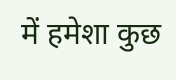में हमेशा कुछ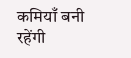कमियाँ बनी रहेंगी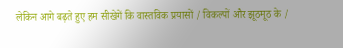लेकिन आगे बढ़ते हुए हम सीखेगें कि वास्तविक प्रयासों / विकल्पों और झूठमूठ के /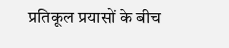प्रतिकूल प्रयासों के बीच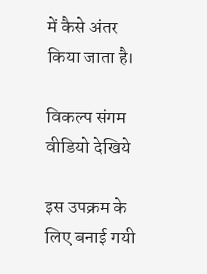में कैसे अंतर किया जाता है।

विकल्प संगम वीडियो देखिये

इस उपक्रम के लिए बनाई गयी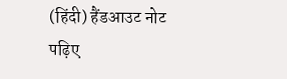(हिंदी) हैंडआउट नोट पढ़िए